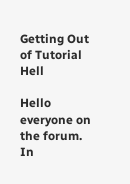Getting Out of Tutorial Hell

Hello everyone on the forum. In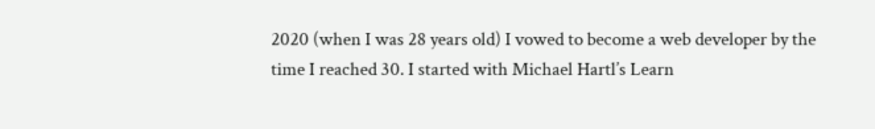2020 (when I was 28 years old) I vowed to become a web developer by the time I reached 30. I started with Michael Hartl’s Learn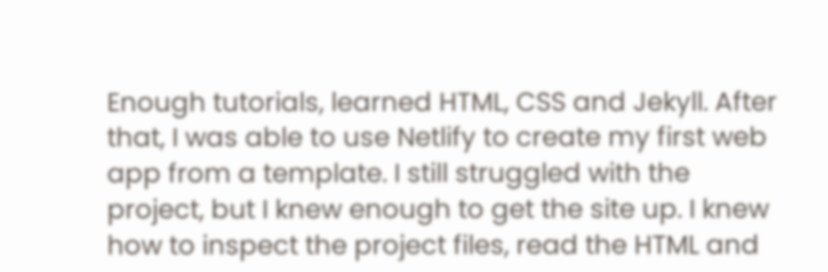Enough tutorials, learned HTML, CSS and Jekyll. After that, I was able to use Netlify to create my first web app from a template. I still struggled with the project, but I knew enough to get the site up. I knew how to inspect the project files, read the HTML and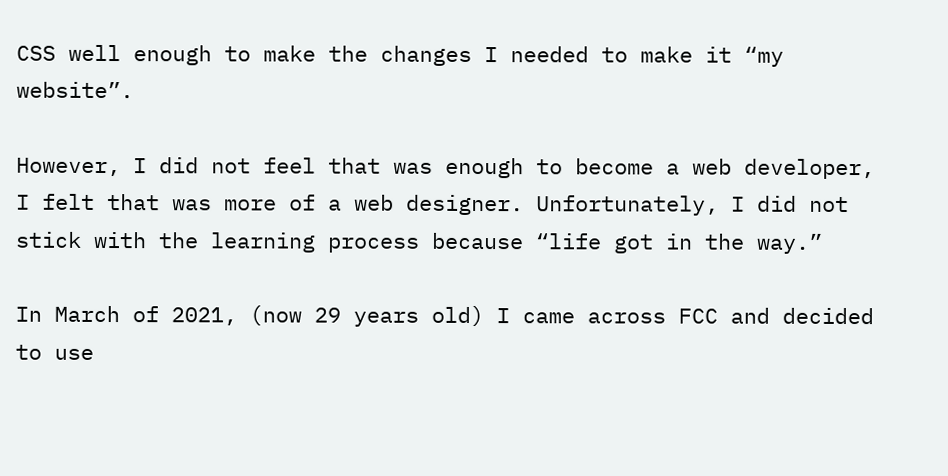CSS well enough to make the changes I needed to make it “my website”.

However, I did not feel that was enough to become a web developer, I felt that was more of a web designer. Unfortunately, I did not stick with the learning process because “life got in the way.”

In March of 2021, (now 29 years old) I came across FCC and decided to use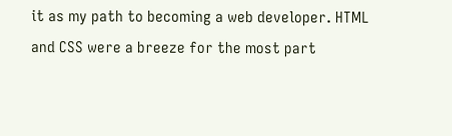it as my path to becoming a web developer. HTML and CSS were a breeze for the most part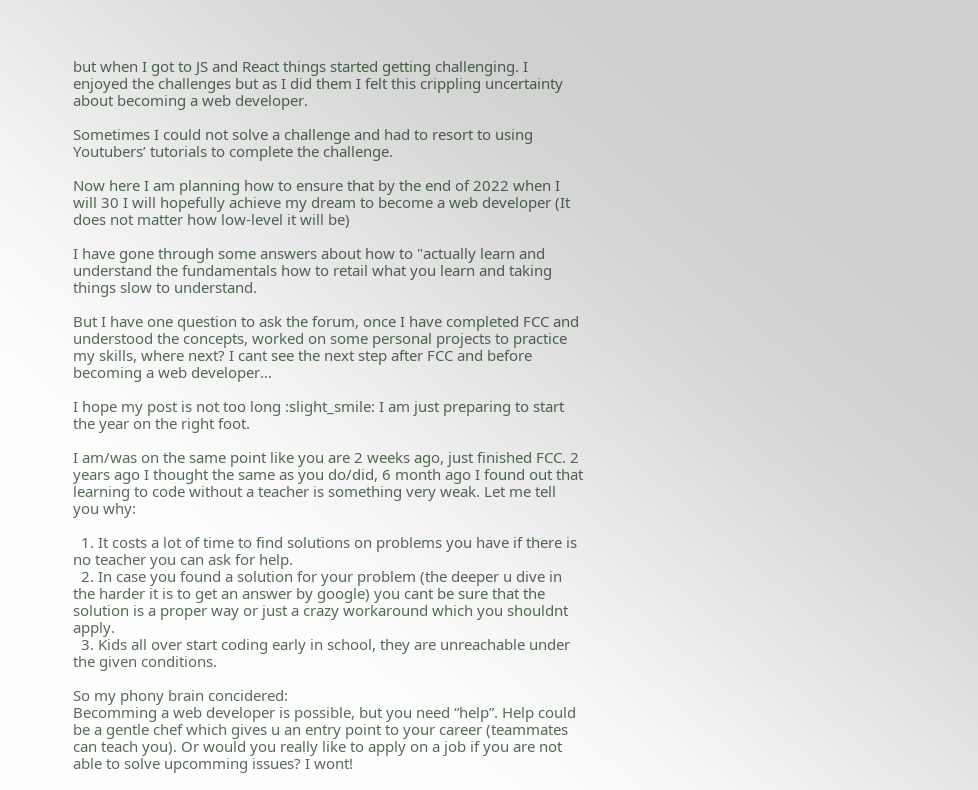but when I got to JS and React things started getting challenging. I enjoyed the challenges but as I did them I felt this crippling uncertainty about becoming a web developer.

Sometimes I could not solve a challenge and had to resort to using Youtubers’ tutorials to complete the challenge.

Now here I am planning how to ensure that by the end of 2022 when I will 30 I will hopefully achieve my dream to become a web developer (It does not matter how low-level it will be)

I have gone through some answers about how to "actually learn and understand the fundamentals how to retail what you learn and taking things slow to understand.

But I have one question to ask the forum, once I have completed FCC and understood the concepts, worked on some personal projects to practice my skills, where next? I cant see the next step after FCC and before becoming a web developer…

I hope my post is not too long :slight_smile: I am just preparing to start the year on the right foot.

I am/was on the same point like you are 2 weeks ago, just finished FCC. 2 years ago I thought the same as you do/did, 6 month ago I found out that learning to code without a teacher is something very weak. Let me tell you why:

  1. It costs a lot of time to find solutions on problems you have if there is no teacher you can ask for help.
  2. In case you found a solution for your problem (the deeper u dive in the harder it is to get an answer by google) you cant be sure that the solution is a proper way or just a crazy workaround which you shouldnt apply.
  3. Kids all over start coding early in school, they are unreachable under the given conditions.

So my phony brain concidered:
Becomming a web developer is possible, but you need “help”. Help could be a gentle chef which gives u an entry point to your career (teammates can teach you). Or would you really like to apply on a job if you are not able to solve upcomming issues? I wont!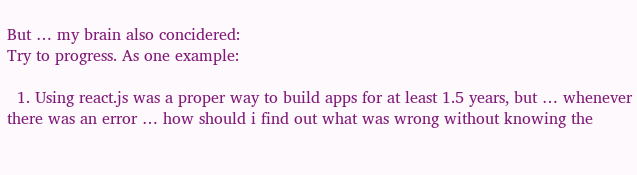But … my brain also concidered:
Try to progress. As one example:

  1. Using react.js was a proper way to build apps for at least 1.5 years, but … whenever there was an error … how should i find out what was wrong without knowing the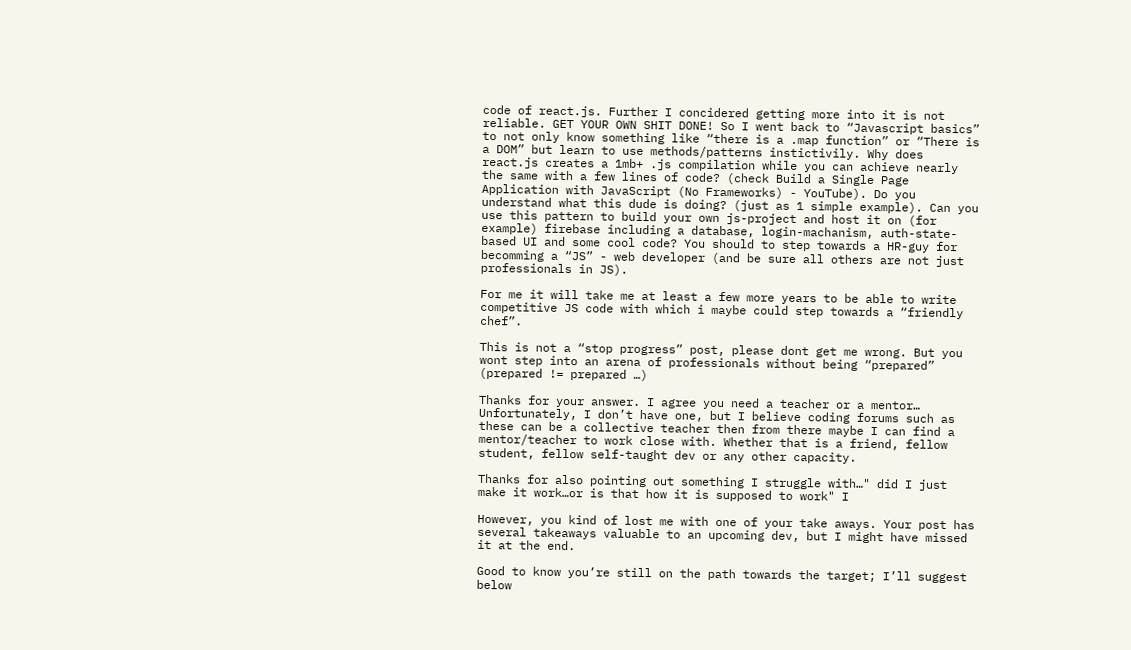code of react.js. Further I concidered getting more into it is not reliable. GET YOUR OWN SHIT DONE! So I went back to “Javascript basics” to not only know something like “there is a .map function” or “There is a DOM” but learn to use methods/patterns instictivily. Why does react.js creates a 1mb+ .js compilation while you can achieve nearly the same with a few lines of code? (check Build a Single Page Application with JavaScript (No Frameworks) - YouTube). Do you understand what this dude is doing? (just as 1 simple example). Can you use this pattern to build your own js-project and host it on (for example) firebase including a database, login-machanism, auth-state-based UI and some cool code? You should to step towards a HR-guy for becomming a “JS” - web developer (and be sure all others are not just professionals in JS).

For me it will take me at least a few more years to be able to write competitive JS code with which i maybe could step towards a “friendly chef”.

This is not a “stop progress” post, please dont get me wrong. But you wont step into an arena of professionals without being “prepared” (prepared != prepared …)

Thanks for your answer. I agree you need a teacher or a mentor… Unfortunately, I don’t have one, but I believe coding forums such as these can be a collective teacher then from there maybe I can find a mentor/teacher to work close with. Whether that is a friend, fellow student, fellow self-taught dev or any other capacity.

Thanks for also pointing out something I struggle with…" did I just make it work…or is that how it is supposed to work" I

However, you kind of lost me with one of your take aways. Your post has several takeaways valuable to an upcoming dev, but I might have missed it at the end.

Good to know you’re still on the path towards the target; I’ll suggest below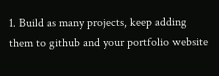1. Build as many projects, keep adding them to github and your portfolio website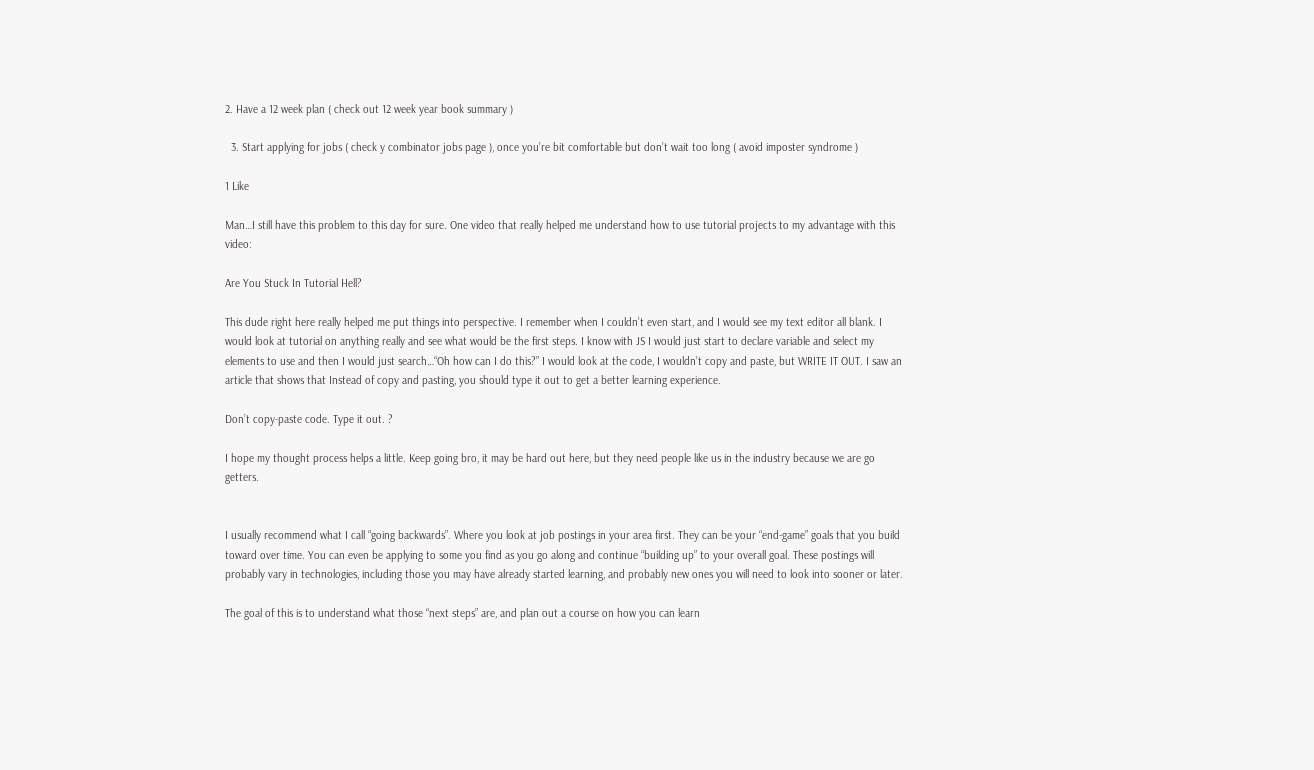2. Have a 12 week plan ( check out 12 week year book summary )

  3. Start applying for jobs ( check y combinator jobs page ), once you’re bit comfortable but don’t wait too long ( avoid imposter syndrome )

1 Like

Man…I still have this problem to this day for sure. One video that really helped me understand how to use tutorial projects to my advantage with this video:

Are You Stuck In Tutorial Hell?

This dude right here really helped me put things into perspective. I remember when I couldn’t even start, and I would see my text editor all blank. I would look at tutorial on anything really and see what would be the first steps. I know with JS I would just start to declare variable and select my elements to use and then I would just search…“Oh how can I do this?” I would look at the code, I wouldn’t copy and paste, but WRITE IT OUT. I saw an article that shows that Instead of copy and pasting, you should type it out to get a better learning experience.

Don’t copy-paste code. Type it out. ?

I hope my thought process helps a little. Keep going bro, it may be hard out here, but they need people like us in the industry because we are go getters.


I usually recommend what I call “going backwards”. Where you look at job postings in your area first. They can be your “end-game” goals that you build toward over time. You can even be applying to some you find as you go along and continue “building up” to your overall goal. These postings will probably vary in technologies, including those you may have already started learning, and probably new ones you will need to look into sooner or later.

The goal of this is to understand what those “next steps” are, and plan out a course on how you can learn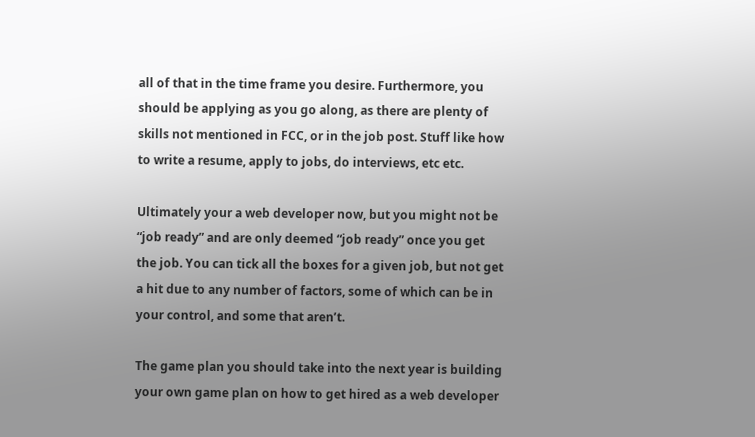all of that in the time frame you desire. Furthermore, you should be applying as you go along, as there are plenty of skills not mentioned in FCC, or in the job post. Stuff like how to write a resume, apply to jobs, do interviews, etc etc.

Ultimately your a web developer now, but you might not be “job ready” and are only deemed “job ready” once you get the job. You can tick all the boxes for a given job, but not get a hit due to any number of factors, some of which can be in your control, and some that aren’t.

The game plan you should take into the next year is building your own game plan on how to get hired as a web developer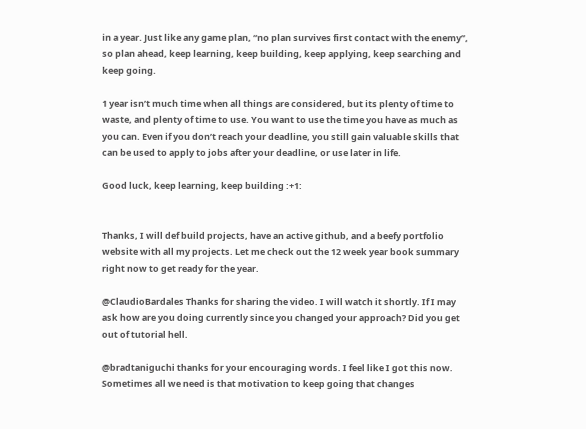in a year. Just like any game plan, “no plan survives first contact with the enemy”, so plan ahead, keep learning, keep building, keep applying, keep searching and keep going.

1 year isn’t much time when all things are considered, but its plenty of time to waste, and plenty of time to use. You want to use the time you have as much as you can. Even if you don’t reach your deadline, you still gain valuable skills that can be used to apply to jobs after your deadline, or use later in life.

Good luck, keep learning, keep building :+1:


Thanks, I will def build projects, have an active github, and a beefy portfolio website with all my projects. Let me check out the 12 week year book summary right now to get ready for the year.

@ClaudioBardales Thanks for sharing the video. I will watch it shortly. If I may ask how are you doing currently since you changed your approach? Did you get out of tutorial hell.

@bradtaniguchi thanks for your encouraging words. I feel like I got this now. Sometimes all we need is that motivation to keep going that changes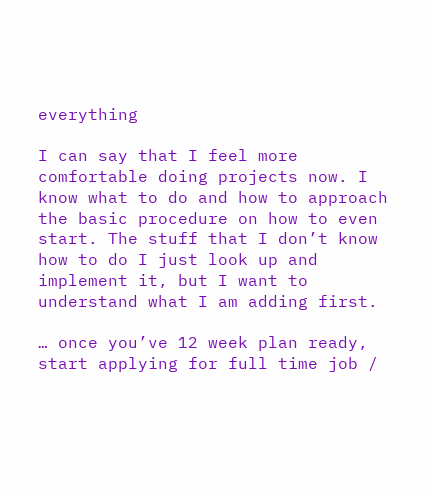everything

I can say that I feel more comfortable doing projects now. I know what to do and how to approach the basic procedure on how to even start. The stuff that I don’t know how to do I just look up and implement it, but I want to understand what I am adding first.

… once you’ve 12 week plan ready, start applying for full time job /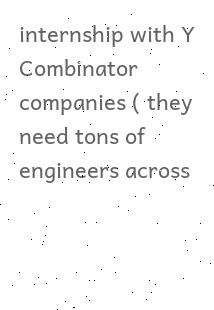internship with Y Combinator companies ( they need tons of engineers across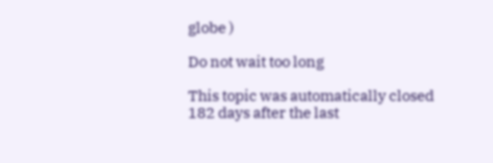globe )

Do not wait too long

This topic was automatically closed 182 days after the last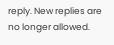reply. New replies are no longer allowed.